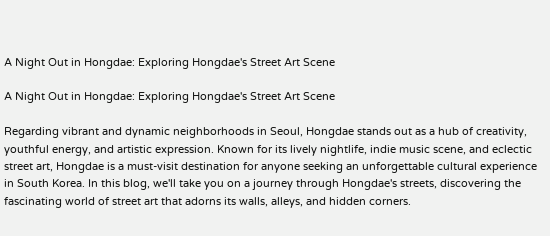A Night Out in Hongdae: Exploring Hongdae's Street Art Scene

A Night Out in Hongdae: Exploring Hongdae's Street Art Scene

Regarding vibrant and dynamic neighborhoods in Seoul, Hongdae stands out as a hub of creativity, youthful energy, and artistic expression. Known for its lively nightlife, indie music scene, and eclectic street art, Hongdae is a must-visit destination for anyone seeking an unforgettable cultural experience in South Korea. In this blog, we'll take you on a journey through Hongdae's streets, discovering the fascinating world of street art that adorns its walls, alleys, and hidden corners.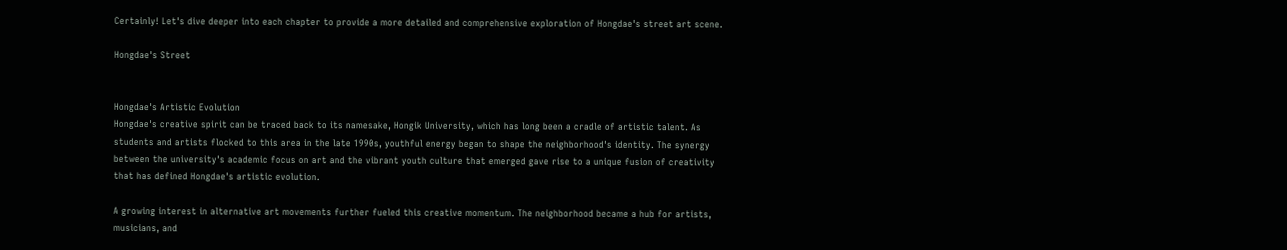Certainly! Let's dive deeper into each chapter to provide a more detailed and comprehensive exploration of Hongdae's street art scene.

Hongdae's Street


Hongdae's Artistic Evolution
Hongdae's creative spirit can be traced back to its namesake, Hongik University, which has long been a cradle of artistic talent. As students and artists flocked to this area in the late 1990s, youthful energy began to shape the neighborhood's identity. The synergy between the university's academic focus on art and the vibrant youth culture that emerged gave rise to a unique fusion of creativity that has defined Hongdae's artistic evolution.

A growing interest in alternative art movements further fueled this creative momentum. The neighborhood became a hub for artists, musicians, and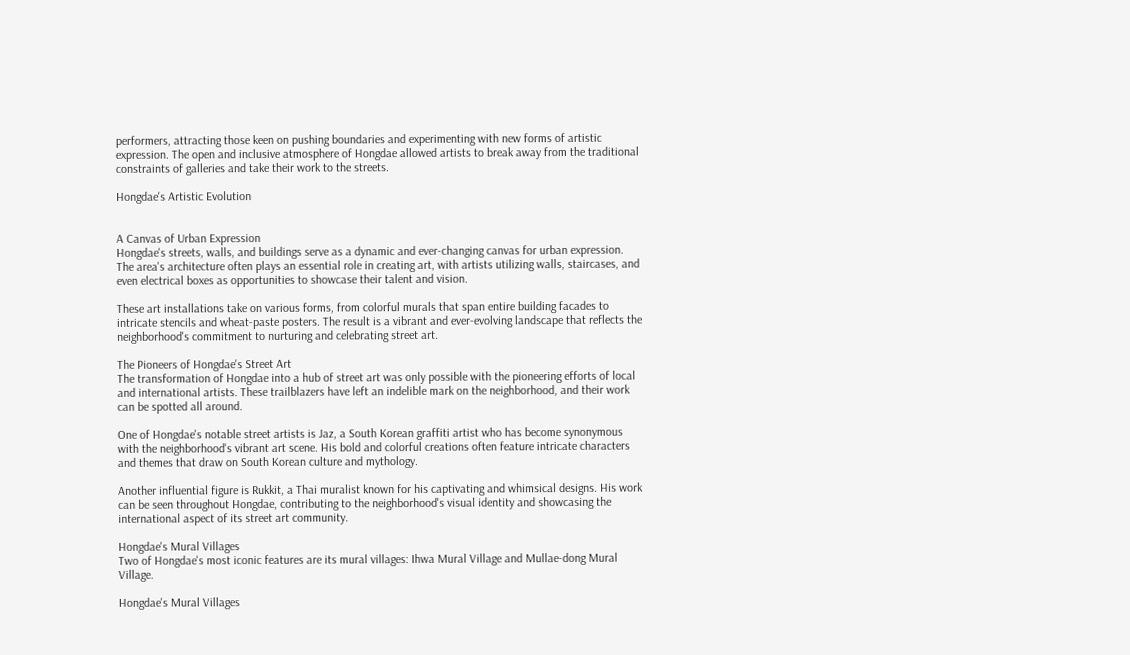performers, attracting those keen on pushing boundaries and experimenting with new forms of artistic expression. The open and inclusive atmosphere of Hongdae allowed artists to break away from the traditional constraints of galleries and take their work to the streets.

Hongdae's Artistic Evolution


A Canvas of Urban Expression
Hongdae's streets, walls, and buildings serve as a dynamic and ever-changing canvas for urban expression. The area's architecture often plays an essential role in creating art, with artists utilizing walls, staircases, and even electrical boxes as opportunities to showcase their talent and vision.

These art installations take on various forms, from colorful murals that span entire building facades to intricate stencils and wheat-paste posters. The result is a vibrant and ever-evolving landscape that reflects the neighborhood's commitment to nurturing and celebrating street art.

The Pioneers of Hongdae's Street Art
The transformation of Hongdae into a hub of street art was only possible with the pioneering efforts of local and international artists. These trailblazers have left an indelible mark on the neighborhood, and their work can be spotted all around.

One of Hongdae's notable street artists is Jaz, a South Korean graffiti artist who has become synonymous with the neighborhood's vibrant art scene. His bold and colorful creations often feature intricate characters and themes that draw on South Korean culture and mythology.

Another influential figure is Rukkit, a Thai muralist known for his captivating and whimsical designs. His work can be seen throughout Hongdae, contributing to the neighborhood's visual identity and showcasing the international aspect of its street art community.

Hongdae's Mural Villages
Two of Hongdae's most iconic features are its mural villages: Ihwa Mural Village and Mullae-dong Mural Village.

Hongdae's Mural Villages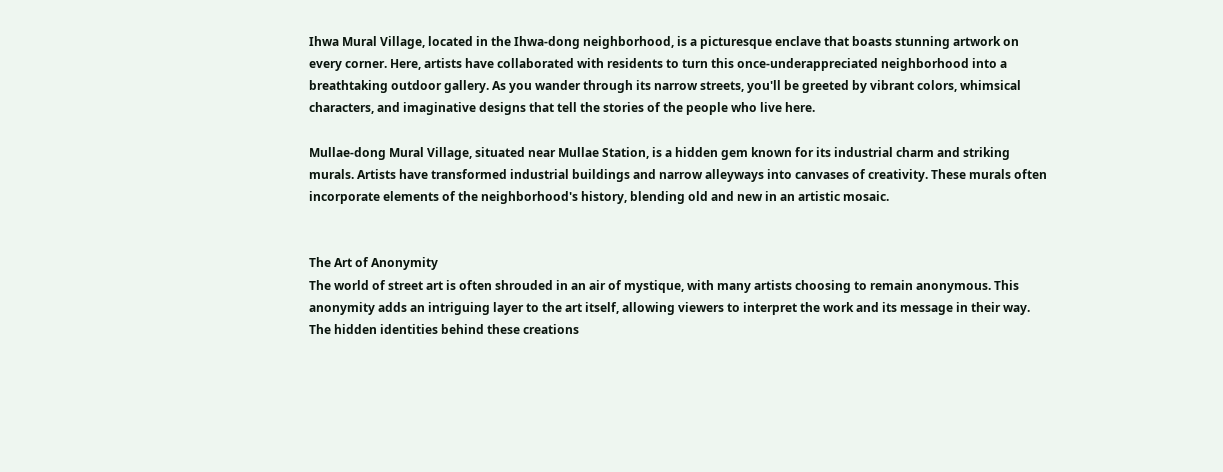Ihwa Mural Village, located in the Ihwa-dong neighborhood, is a picturesque enclave that boasts stunning artwork on every corner. Here, artists have collaborated with residents to turn this once-underappreciated neighborhood into a breathtaking outdoor gallery. As you wander through its narrow streets, you'll be greeted by vibrant colors, whimsical characters, and imaginative designs that tell the stories of the people who live here.

Mullae-dong Mural Village, situated near Mullae Station, is a hidden gem known for its industrial charm and striking murals. Artists have transformed industrial buildings and narrow alleyways into canvases of creativity. These murals often incorporate elements of the neighborhood's history, blending old and new in an artistic mosaic.


The Art of Anonymity
The world of street art is often shrouded in an air of mystique, with many artists choosing to remain anonymous. This anonymity adds an intriguing layer to the art itself, allowing viewers to interpret the work and its message in their way. The hidden identities behind these creations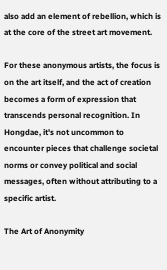also add an element of rebellion, which is at the core of the street art movement.

For these anonymous artists, the focus is on the art itself, and the act of creation becomes a form of expression that transcends personal recognition. In Hongdae, it's not uncommon to encounter pieces that challenge societal norms or convey political and social messages, often without attributing to a specific artist.

The Art of Anonymity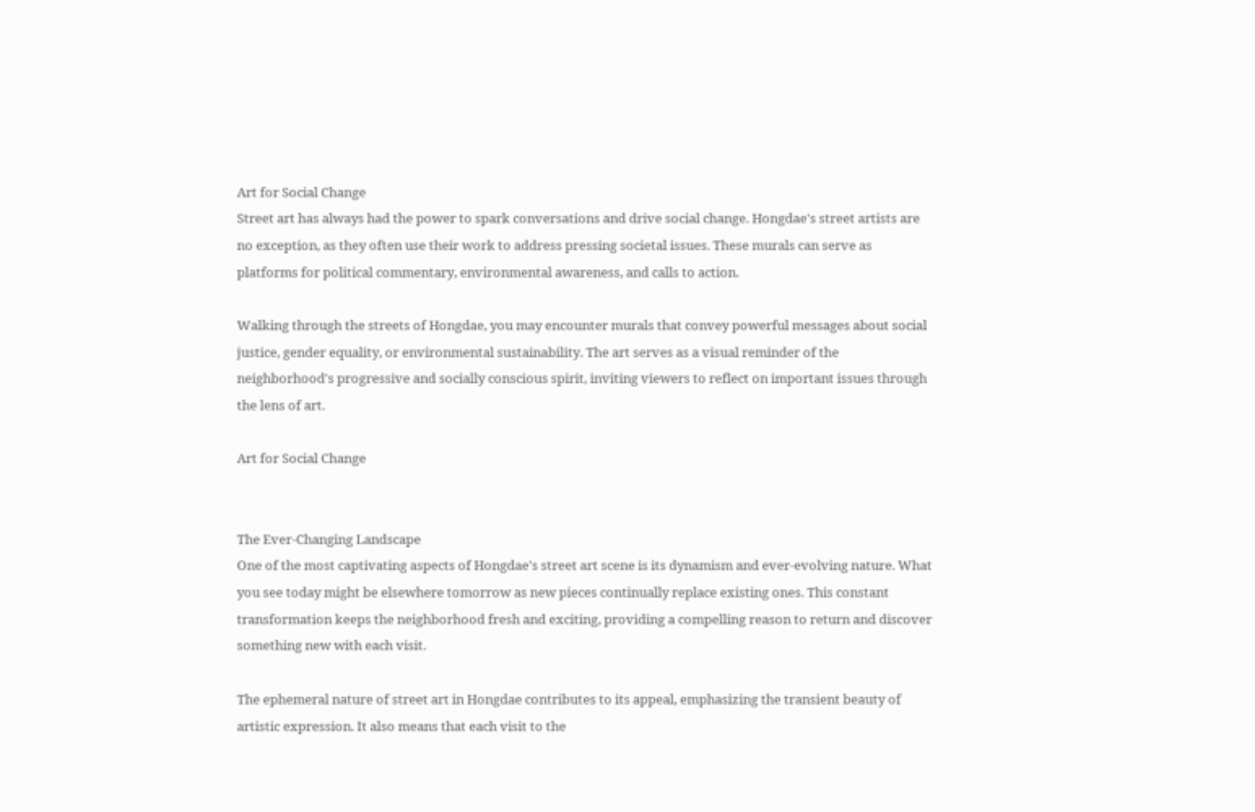Art for Social Change
Street art has always had the power to spark conversations and drive social change. Hongdae's street artists are no exception, as they often use their work to address pressing societal issues. These murals can serve as platforms for political commentary, environmental awareness, and calls to action.

Walking through the streets of Hongdae, you may encounter murals that convey powerful messages about social justice, gender equality, or environmental sustainability. The art serves as a visual reminder of the neighborhood's progressive and socially conscious spirit, inviting viewers to reflect on important issues through the lens of art.

Art for Social Change


The Ever-Changing Landscape
One of the most captivating aspects of Hongdae's street art scene is its dynamism and ever-evolving nature. What you see today might be elsewhere tomorrow as new pieces continually replace existing ones. This constant transformation keeps the neighborhood fresh and exciting, providing a compelling reason to return and discover something new with each visit.

The ephemeral nature of street art in Hongdae contributes to its appeal, emphasizing the transient beauty of artistic expression. It also means that each visit to the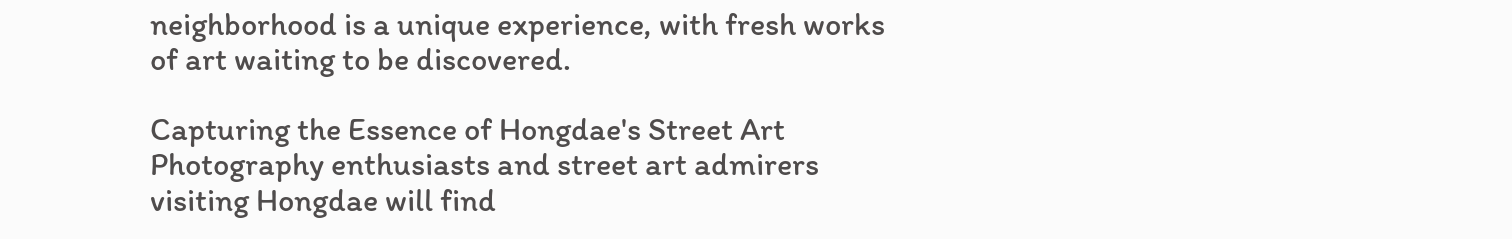neighborhood is a unique experience, with fresh works of art waiting to be discovered.

Capturing the Essence of Hongdae's Street Art
Photography enthusiasts and street art admirers visiting Hongdae will find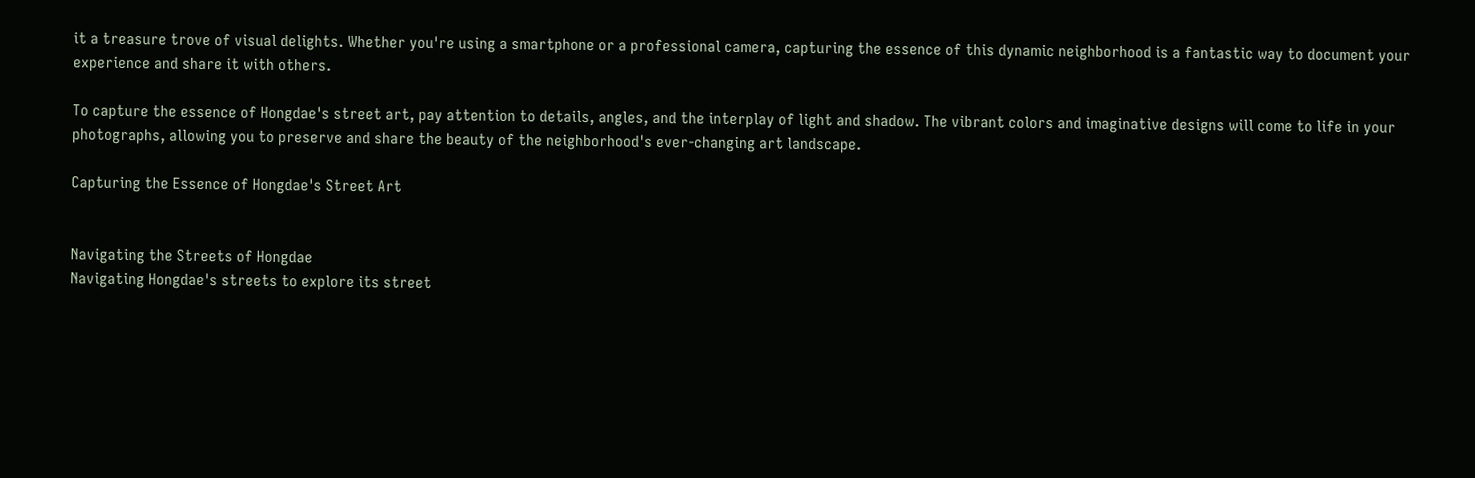it a treasure trove of visual delights. Whether you're using a smartphone or a professional camera, capturing the essence of this dynamic neighborhood is a fantastic way to document your experience and share it with others.

To capture the essence of Hongdae's street art, pay attention to details, angles, and the interplay of light and shadow. The vibrant colors and imaginative designs will come to life in your photographs, allowing you to preserve and share the beauty of the neighborhood's ever-changing art landscape.

Capturing the Essence of Hongdae's Street Art


Navigating the Streets of Hongdae
Navigating Hongdae's streets to explore its street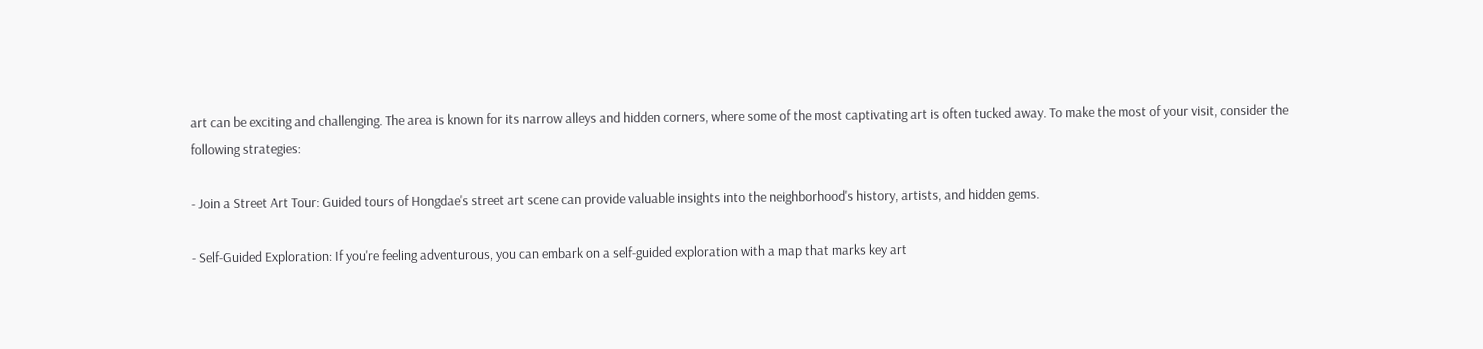art can be exciting and challenging. The area is known for its narrow alleys and hidden corners, where some of the most captivating art is often tucked away. To make the most of your visit, consider the following strategies:

- Join a Street Art Tour: Guided tours of Hongdae's street art scene can provide valuable insights into the neighborhood's history, artists, and hidden gems.

- Self-Guided Exploration: If you're feeling adventurous, you can embark on a self-guided exploration with a map that marks key art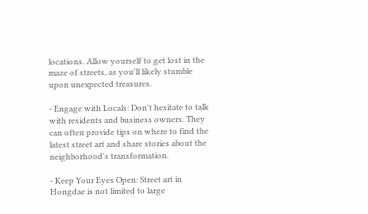locations. Allow yourself to get lost in the maze of streets, as you'll likely stumble upon unexpected treasures.

- Engage with Locals: Don't hesitate to talk with residents and business owners. They can often provide tips on where to find the latest street art and share stories about the neighborhood's transformation.

- Keep Your Eyes Open: Street art in Hongdae is not limited to large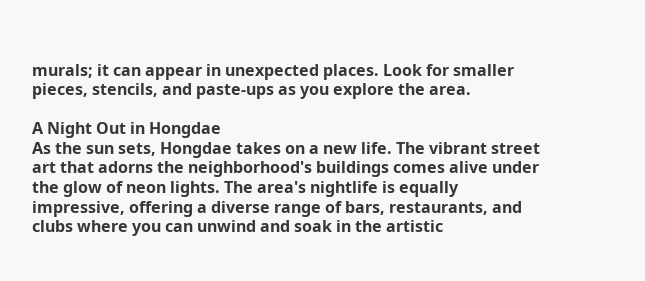murals; it can appear in unexpected places. Look for smaller pieces, stencils, and paste-ups as you explore the area.

A Night Out in Hongdae
As the sun sets, Hongdae takes on a new life. The vibrant street art that adorns the neighborhood's buildings comes alive under the glow of neon lights. The area's nightlife is equally impressive, offering a diverse range of bars, restaurants, and clubs where you can unwind and soak in the artistic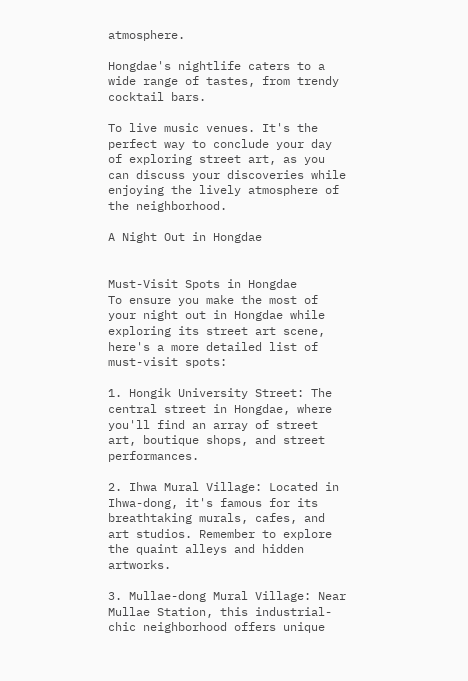atmosphere.

Hongdae's nightlife caters to a wide range of tastes, from trendy cocktail bars.

To live music venues. It's the perfect way to conclude your day of exploring street art, as you can discuss your discoveries while enjoying the lively atmosphere of the neighborhood.

A Night Out in Hongdae


Must-Visit Spots in Hongdae
To ensure you make the most of your night out in Hongdae while exploring its street art scene, here's a more detailed list of must-visit spots:

1. Hongik University Street: The central street in Hongdae, where you'll find an array of street art, boutique shops, and street performances.

2. Ihwa Mural Village: Located in Ihwa-dong, it's famous for its breathtaking murals, cafes, and art studios. Remember to explore the quaint alleys and hidden artworks.

3. Mullae-dong Mural Village: Near Mullae Station, this industrial-chic neighborhood offers unique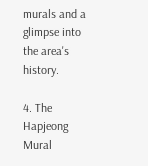murals and a glimpse into the area's history.

4. The Hapjeong Mural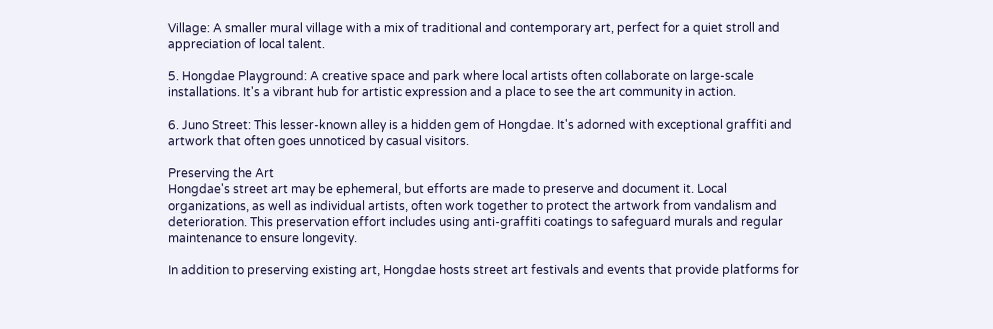Village: A smaller mural village with a mix of traditional and contemporary art, perfect for a quiet stroll and appreciation of local talent.

5. Hongdae Playground: A creative space and park where local artists often collaborate on large-scale installations. It's a vibrant hub for artistic expression and a place to see the art community in action.

6. Juno Street: This lesser-known alley is a hidden gem of Hongdae. It's adorned with exceptional graffiti and artwork that often goes unnoticed by casual visitors.

Preserving the Art
Hongdae's street art may be ephemeral, but efforts are made to preserve and document it. Local organizations, as well as individual artists, often work together to protect the artwork from vandalism and deterioration. This preservation effort includes using anti-graffiti coatings to safeguard murals and regular maintenance to ensure longevity.

In addition to preserving existing art, Hongdae hosts street art festivals and events that provide platforms for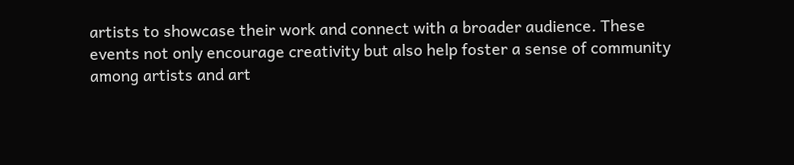artists to showcase their work and connect with a broader audience. These events not only encourage creativity but also help foster a sense of community among artists and art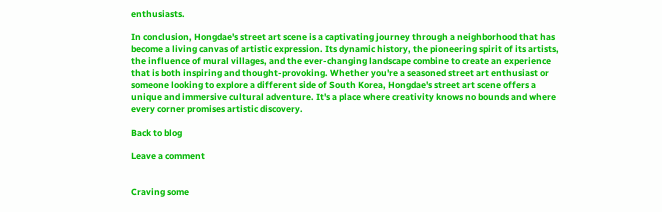enthusiasts.

In conclusion, Hongdae's street art scene is a captivating journey through a neighborhood that has become a living canvas of artistic expression. Its dynamic history, the pioneering spirit of its artists, the influence of mural villages, and the ever-changing landscape combine to create an experience that is both inspiring and thought-provoking. Whether you're a seasoned street art enthusiast or someone looking to explore a different side of South Korea, Hongdae's street art scene offers a unique and immersive cultural adventure. It's a place where creativity knows no bounds and where every corner promises artistic discovery.

Back to blog

Leave a comment


Craving some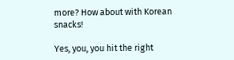more? How about with Korean snacks!

Yes, you, you hit the right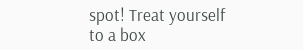spot! Treat yourself to a box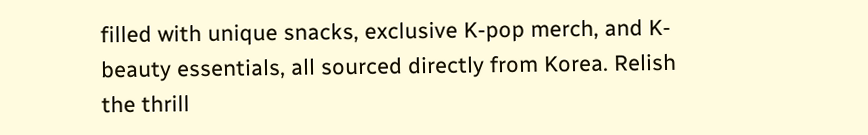filled with unique snacks, exclusive K-pop merch, and K-beauty essentials, all sourced directly from Korea. Relish the thrill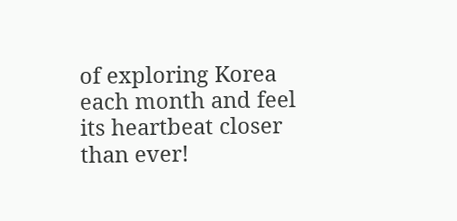of exploring Korea each month and feel its heartbeat closer than ever!